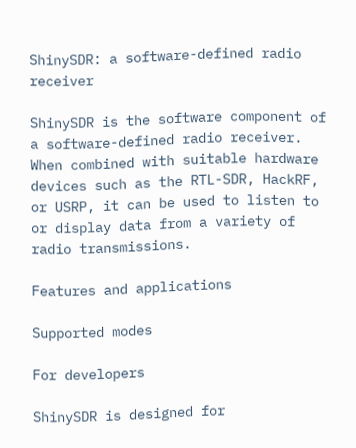ShinySDR: a software-defined radio receiver

ShinySDR is the software component of a software-defined radio receiver. When combined with suitable hardware devices such as the RTL-SDR, HackRF, or USRP, it can be used to listen to or display data from a variety of radio transmissions.

Features and applications

Supported modes

For developers

ShinySDR is designed for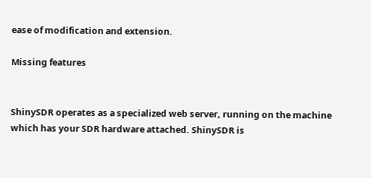ease of modification and extension.

Missing features


ShinySDR operates as a specialized web server, running on the machine which has your SDR hardware attached. ShinySDR is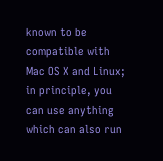known to be compatible with Mac OS X and Linux; in principle, you can use anything which can also run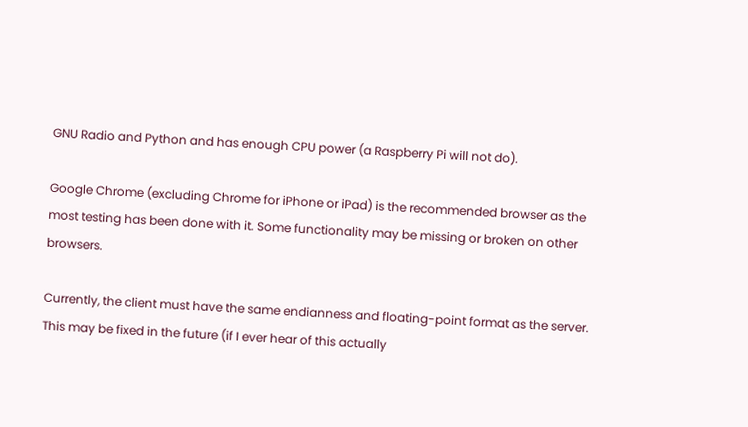GNU Radio and Python and has enough CPU power (a Raspberry Pi will not do).

Google Chrome (excluding Chrome for iPhone or iPad) is the recommended browser as the most testing has been done with it. Some functionality may be missing or broken on other browsers.

Currently, the client must have the same endianness and floating-point format as the server. This may be fixed in the future (if I ever hear of this actually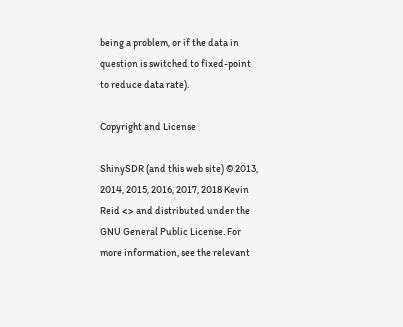being a problem, or if the data in question is switched to fixed-point to reduce data rate).

Copyright and License

ShinySDR (and this web site) © 2013, 2014, 2015, 2016, 2017, 2018 Kevin Reid <> and distributed under the GNU General Public License. For more information, see the relevant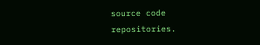source code repositories.